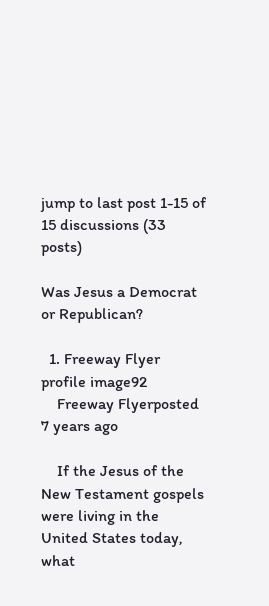jump to last post 1-15 of 15 discussions (33 posts)

Was Jesus a Democrat or Republican?

  1. Freeway Flyer profile image92
    Freeway Flyerposted 7 years ago

    If the Jesus of the New Testament gospels were living in the United States today, what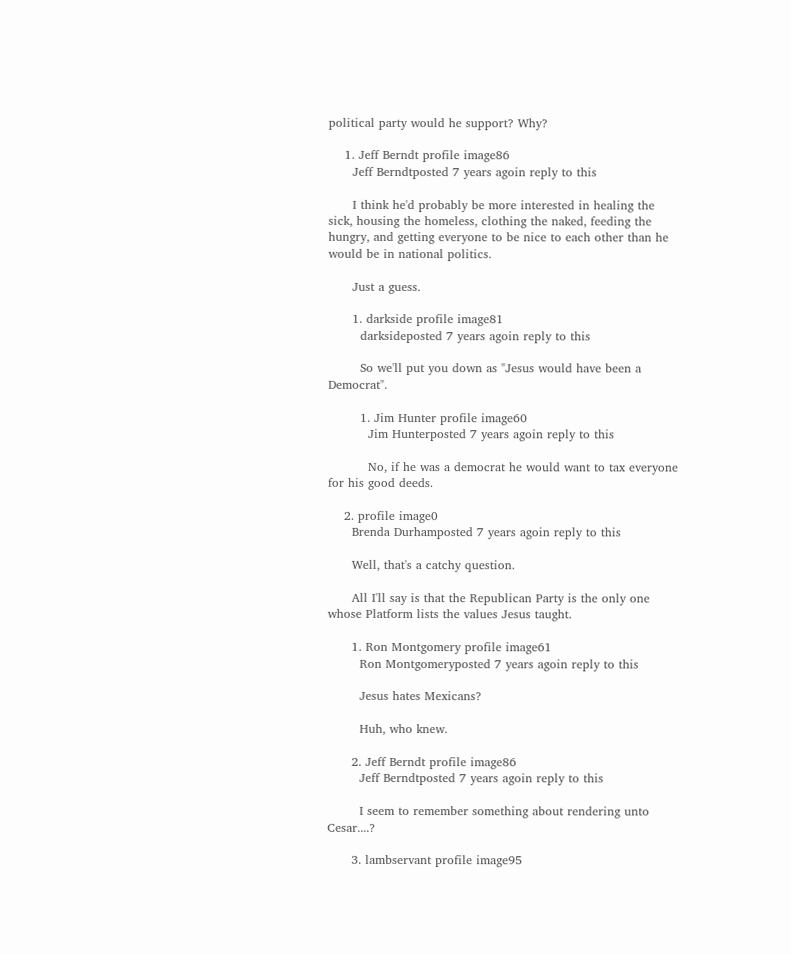political party would he support? Why?

    1. Jeff Berndt profile image86
      Jeff Berndtposted 7 years agoin reply to this

      I think he'd probably be more interested in healing the sick, housing the homeless, clothing the naked, feeding the hungry, and getting everyone to be nice to each other than he would be in national politics.

      Just a guess.

      1. darkside profile image81
        darksideposted 7 years agoin reply to this

        So we'll put you down as "Jesus would have been a Democrat".

        1. Jim Hunter profile image60
          Jim Hunterposted 7 years agoin reply to this

          No, if he was a democrat he would want to tax everyone for his good deeds.

    2. profile image0
      Brenda Durhamposted 7 years agoin reply to this

      Well, that's a catchy question.

      All I'll say is that the Republican Party is the only one whose Platform lists the values Jesus taught.

      1. Ron Montgomery profile image61
        Ron Montgomeryposted 7 years agoin reply to this

        Jesus hates Mexicans?

        Huh, who knew.

      2. Jeff Berndt profile image86
        Jeff Berndtposted 7 years agoin reply to this

        I seem to remember something about rendering unto Cesar....?

      3. lambservant profile image95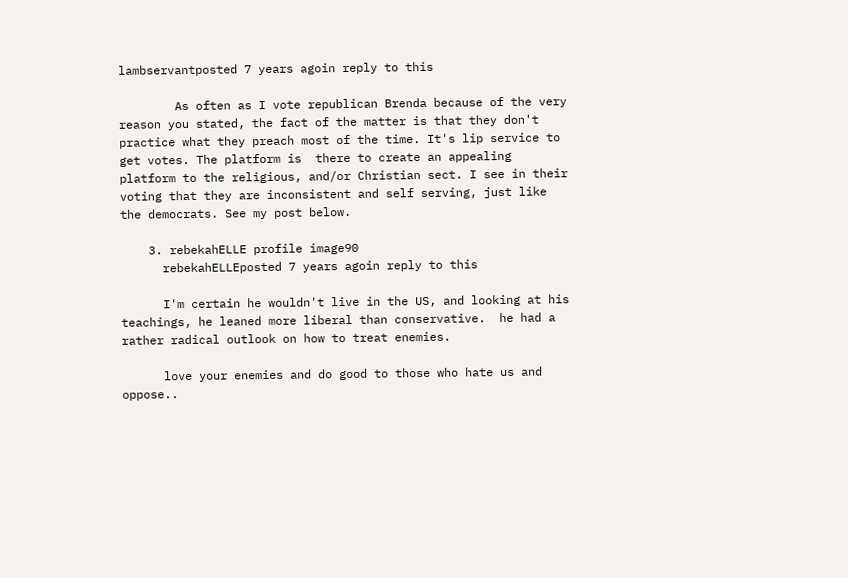lambservantposted 7 years agoin reply to this

        As often as I vote republican Brenda because of the very reason you stated, the fact of the matter is that they don't practice what they preach most of the time. It's lip service to get votes. The platform is  there to create an appealing platform to the religious, and/or Christian sect. I see in their voting that they are inconsistent and self serving, just like the democrats. See my post below.

    3. rebekahELLE profile image90
      rebekahELLEposted 7 years agoin reply to this

      I'm certain he wouldn't live in the US, and looking at his teachings, he leaned more liberal than conservative.  he had a rather radical outlook on how to treat enemies.

      love your enemies and do good to those who hate us and oppose..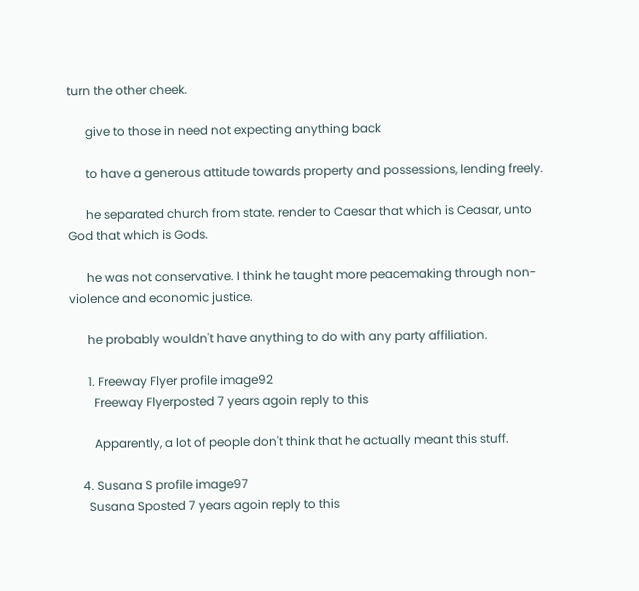turn the other cheek.

      give to those in need not expecting anything back

      to have a generous attitude towards property and possessions, lending freely.

      he separated church from state. render to Caesar that which is Ceasar, unto God that which is Gods.

      he was not conservative. I think he taught more peacemaking through non-violence and economic justice.

      he probably wouldn't have anything to do with any party affiliation.

      1. Freeway Flyer profile image92
        Freeway Flyerposted 7 years agoin reply to this

        Apparently, a lot of people don't think that he actually meant this stuff.

    4. Susana S profile image97
      Susana Sposted 7 years agoin reply to this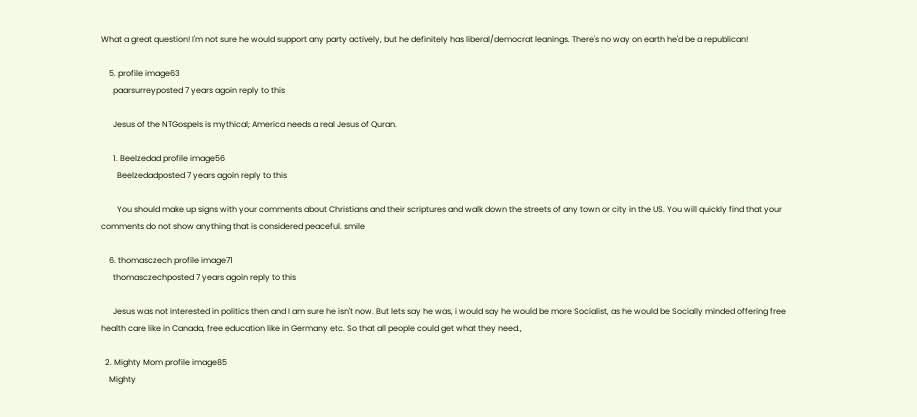What a great question! I'm not sure he would support any party actively, but he definitely has liberal/democrat leanings. There's no way on earth he'd be a republican!

    5. profile image63
      paarsurreyposted 7 years agoin reply to this

      Jesus of the NTGospels is mythical; America needs a real Jesus of Quran.

      1. Beelzedad profile image56
        Beelzedadposted 7 years agoin reply to this

        You should make up signs with your comments about Christians and their scriptures and walk down the streets of any town or city in the US. You will quickly find that your comments do not show anything that is considered peaceful. smile

    6. thomasczech profile image71
      thomasczechposted 7 years agoin reply to this

      Jesus was not interested in politics then and I am sure he isn't now. But lets say he was, i would say he would be more Socialist, as he would be Socially minded offering free health care like in Canada, free education like in Germany etc. So that all people could get what they need.,

  2. Mighty Mom profile image85
    Mighty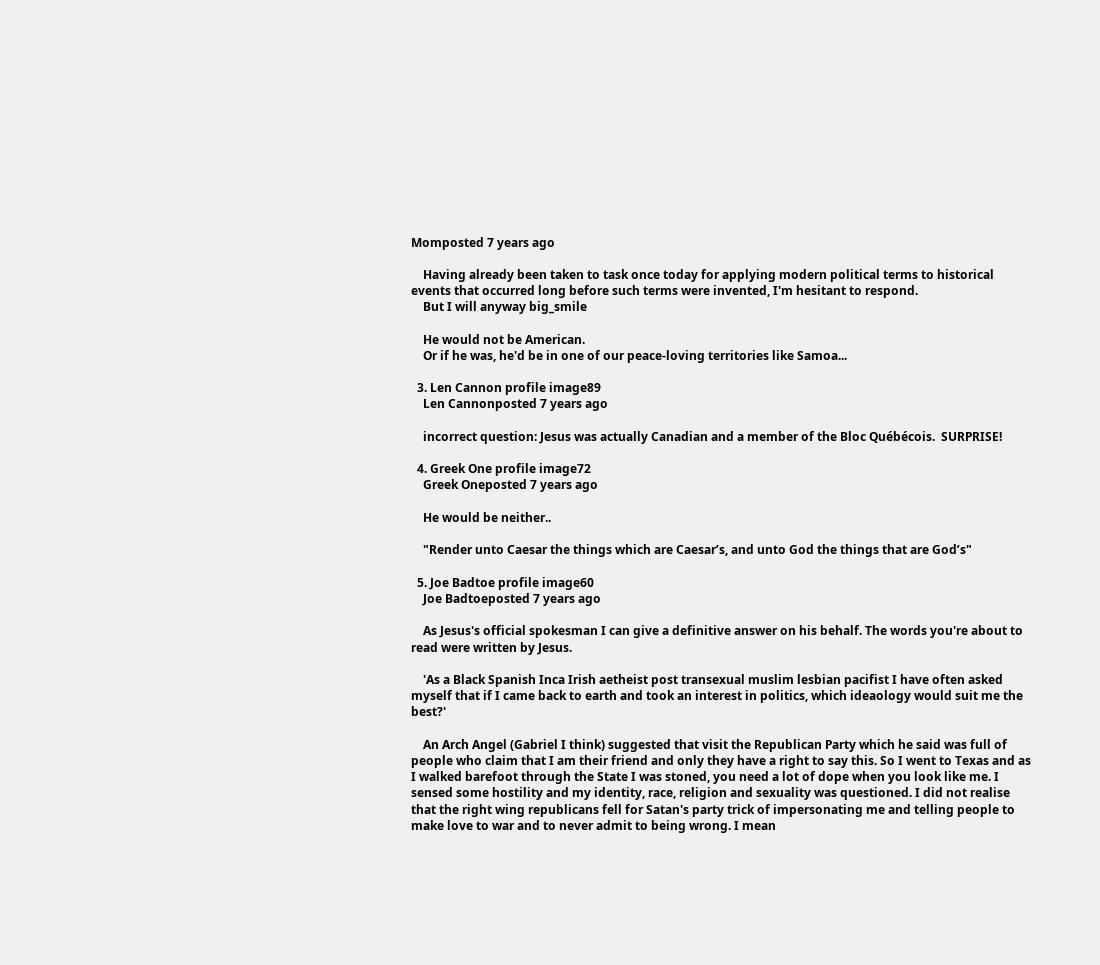Momposted 7 years ago

    Having already been taken to task once today for applying modern political terms to historical events that occurred long before such terms were invented, I'm hesitant to respond.
    But I will anyway big_smile

    He would not be American.
    Or if he was, he'd be in one of our peace-loving territories like Samoa...

  3. Len Cannon profile image89
    Len Cannonposted 7 years ago

    incorrect question: Jesus was actually Canadian and a member of the Bloc Québécois.  SURPRISE!

  4. Greek One profile image72
    Greek Oneposted 7 years ago

    He would be neither..

    "Render unto Caesar the things which are Caesar’s, and unto God the things that are God’s"

  5. Joe Badtoe profile image60
    Joe Badtoeposted 7 years ago

    As Jesus's official spokesman I can give a definitive answer on his behalf. The words you're about to read were written by Jesus.

    'As a Black Spanish Inca Irish aetheist post transexual muslim lesbian pacifist I have often asked myself that if I came back to earth and took an interest in politics, which ideaology would suit me the best?'

    An Arch Angel (Gabriel I think) suggested that visit the Republican Party which he said was full of people who claim that I am their friend and only they have a right to say this. So I went to Texas and as I walked barefoot through the State I was stoned, you need a lot of dope when you look like me. I sensed some hostility and my identity, race, religion and sexuality was questioned. I did not realise that the right wing republicans fell for Satan's party trick of impersonating me and telling people to make love to war and to never admit to being wrong. I mean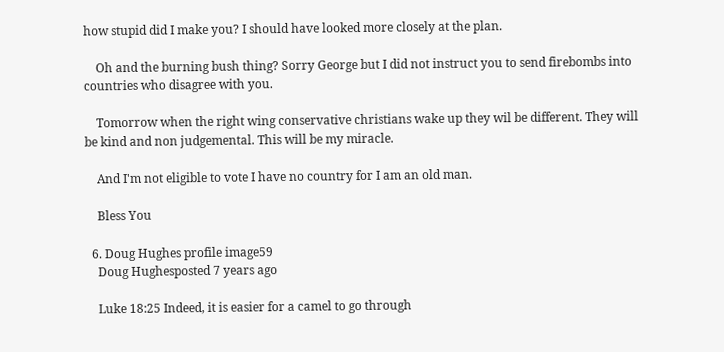how stupid did I make you? I should have looked more closely at the plan.

    Oh and the burning bush thing? Sorry George but I did not instruct you to send firebombs into countries who disagree with you.

    Tomorrow when the right wing conservative christians wake up they wil be different. They will be kind and non judgemental. This will be my miracle.

    And I'm not eligible to vote I have no country for I am an old man.

    Bless You

  6. Doug Hughes profile image59
    Doug Hughesposted 7 years ago

    Luke 18:25 Indeed, it is easier for a camel to go through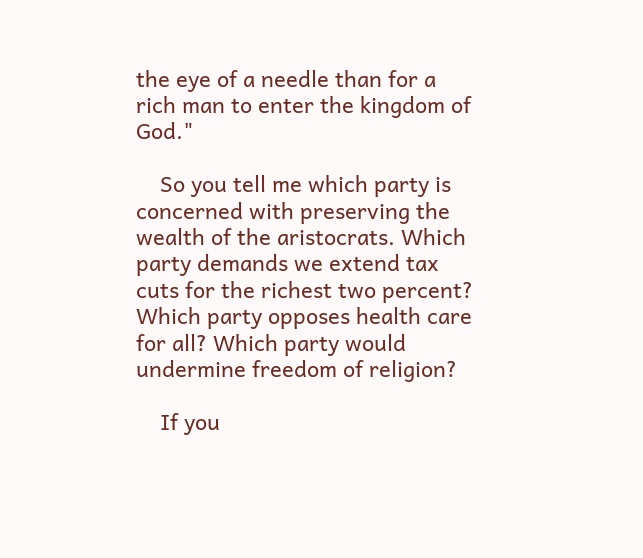the eye of a needle than for a rich man to enter the kingdom of God."

    So you tell me which party is concerned with preserving the wealth of the aristocrats. Which party demands we extend tax cuts for the richest two percent? Which party opposes health care for all? Which party would undermine freedom of religion?

    If you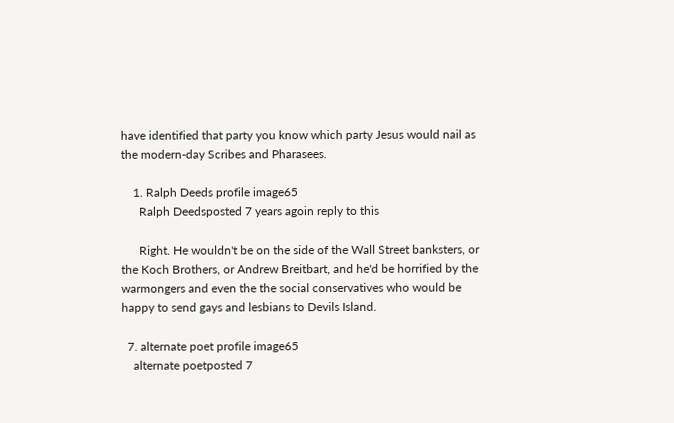have identified that party you know which party Jesus would nail as the modern-day Scribes and Pharasees.

    1. Ralph Deeds profile image65
      Ralph Deedsposted 7 years agoin reply to this

      Right. He wouldn't be on the side of the Wall Street banksters, or the Koch Brothers, or Andrew Breitbart, and he'd be horrified by the warmongers and even the the social conservatives who would be happy to send gays and lesbians to Devils Island.

  7. alternate poet profile image65
    alternate poetposted 7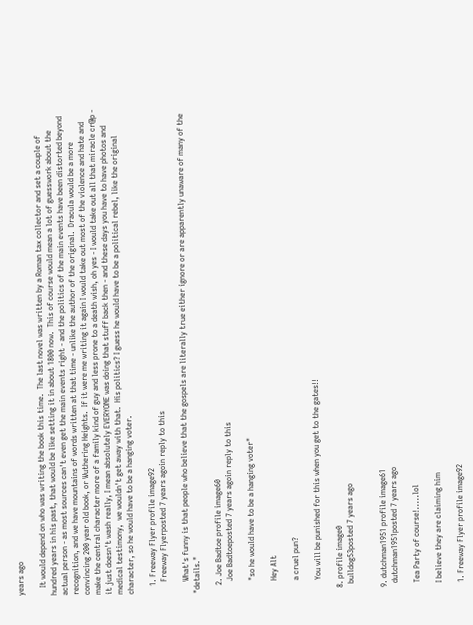years ago

    It would depend on who was writing the book this time.  The last novel was written by a Roman tax collector and set a couple of hundred years in his past, that would be like setting it in about 1800 now.  This of course would mean a lot of guesswork about the actual person - as most sources can't even get the main events right - and the politics of the main events have been distorted beyond recognition, and we have mountains of words written at that time - unlike the author of the original.  Dracula would be a more convincing 200 year old book, or Wuthering Heights.  If it were me writing it again I would take out most of the violence and hate and make the central character more of a family kind of guy and less prone to a death wish, oh yes - I would take out all that miracle cr@p - it just doesn't wash really, I mean absolutely EVERYONE was doing that stuff back then - and these days you have to have photos and medical testimony,  we wouldn't get away with that.  His politics? I guess he would have to be a political rebel, like the original character, so he would have to be a hanging voter.

    1. Freeway Flyer profile image92
      Freeway Flyerposted 7 years agoin reply to this

      What's funny is that people who believe that the gospels are literally true either ignore or are apparently unaware of many of the "details."

    2. Joe Badtoe profile image60
      Joe Badtoeposted 7 years agoin reply to this

      "so he would have to be a hanging voter"

      Hey Alt

      a cruel pun?

      You will be punished for this when you get to the gates!!

  8. profile image0
    bulldog53posted 7 years ago


  9. dutchman1951 profile image61
    dutchman1951posted 7 years ago

    Tea Party of course!.....lol

    I believe they are claiming him

    1. Freeway Flyer profile image92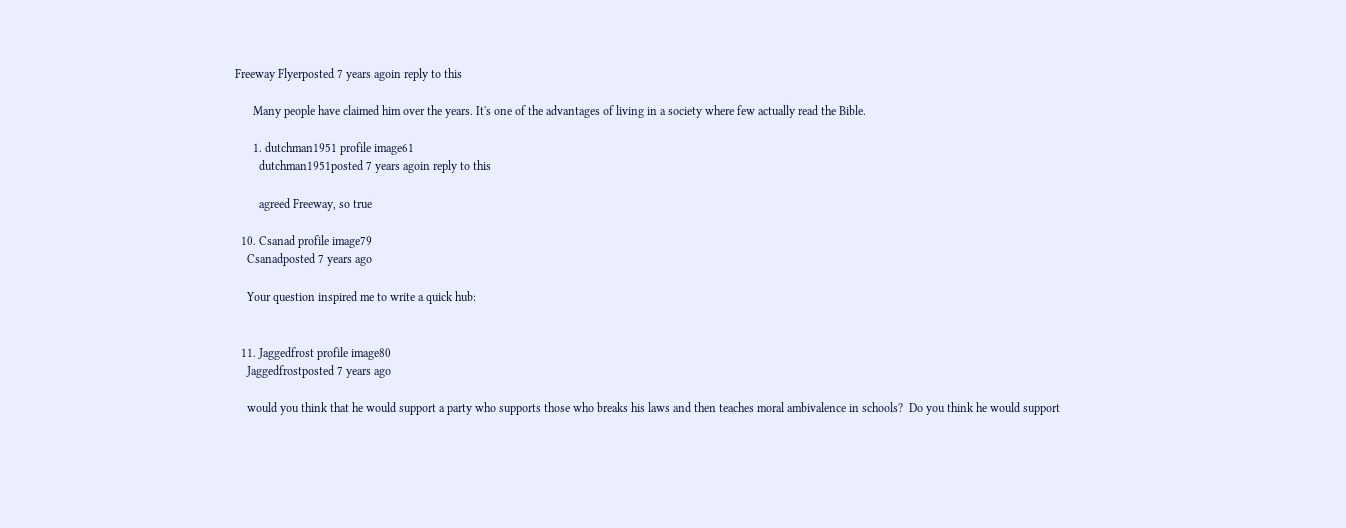Freeway Flyerposted 7 years agoin reply to this

      Many people have claimed him over the years. It's one of the advantages of living in a society where few actually read the Bible.

      1. dutchman1951 profile image61
        dutchman1951posted 7 years agoin reply to this

        agreed Freeway, so true

  10. Csanad profile image79
    Csanadposted 7 years ago

    Your question inspired me to write a quick hub:


  11. Jaggedfrost profile image80
    Jaggedfrostposted 7 years ago

    would you think that he would support a party who supports those who breaks his laws and then teaches moral ambivalence in schools?  Do you think he would support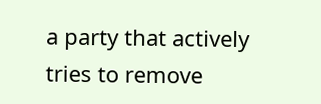a party that actively tries to remove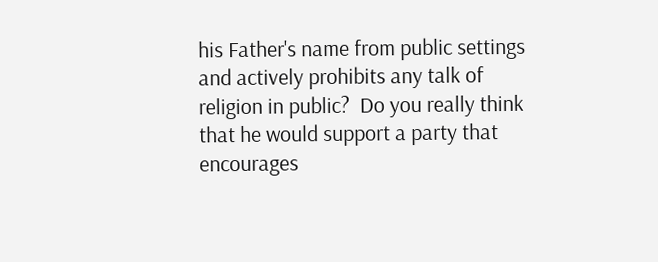his Father's name from public settings and actively prohibits any talk of religion in public?  Do you really think that he would support a party that encourages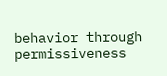behavior through permissiveness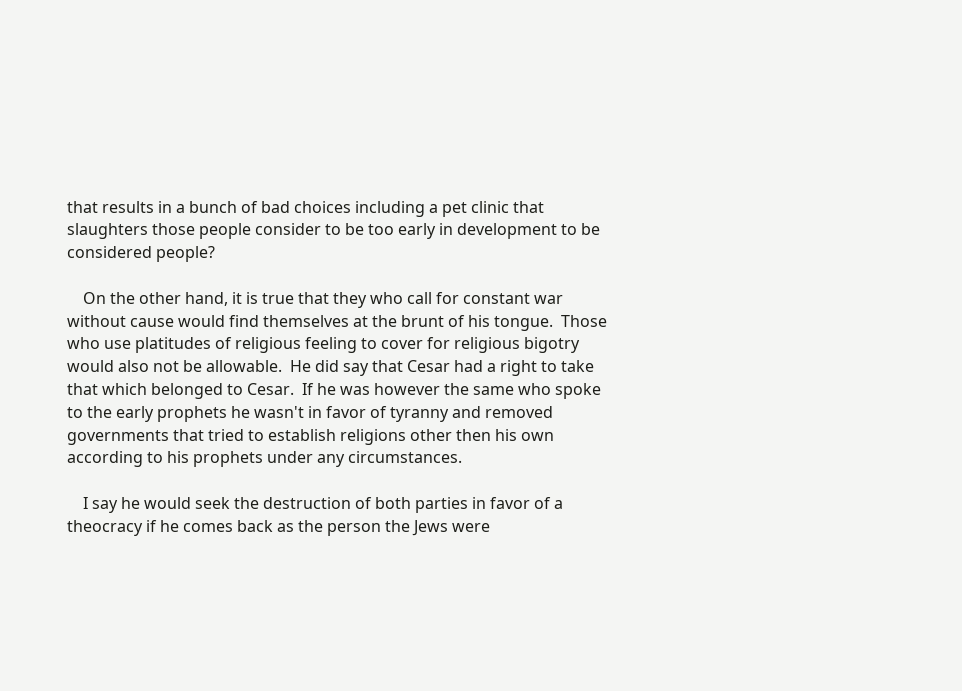that results in a bunch of bad choices including a pet clinic that slaughters those people consider to be too early in development to be considered people?

    On the other hand, it is true that they who call for constant war without cause would find themselves at the brunt of his tongue.  Those who use platitudes of religious feeling to cover for religious bigotry would also not be allowable.  He did say that Cesar had a right to take that which belonged to Cesar.  If he was however the same who spoke to the early prophets he wasn't in favor of tyranny and removed governments that tried to establish religions other then his own according to his prophets under any circumstances.

    I say he would seek the destruction of both parties in favor of a theocracy if he comes back as the person the Jews were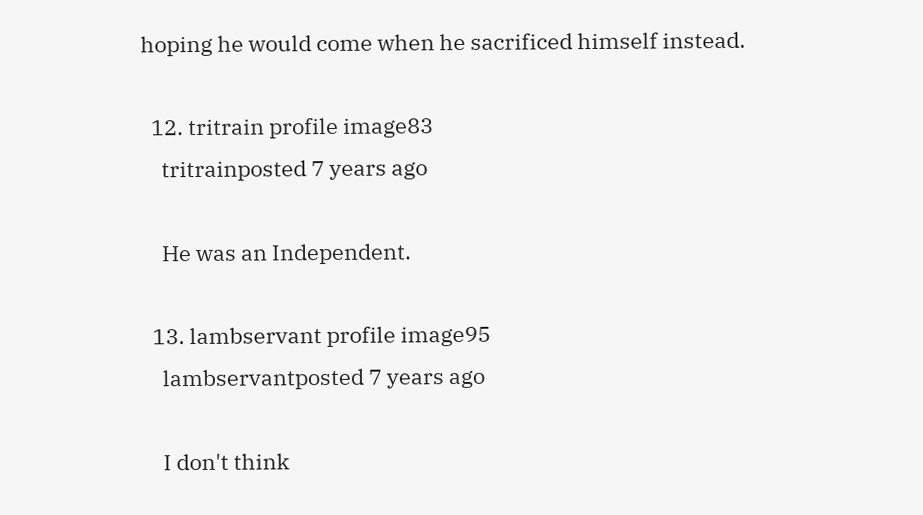hoping he would come when he sacrificed himself instead.

  12. tritrain profile image83
    tritrainposted 7 years ago

    He was an Independent.

  13. lambservant profile image95
    lambservantposted 7 years ago

    I don't think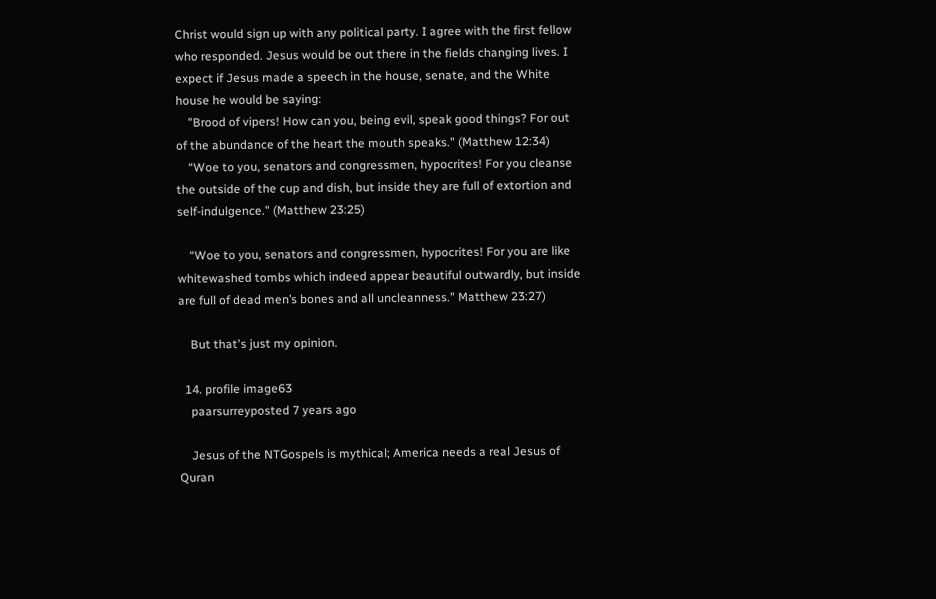Christ would sign up with any political party. I agree with the first fellow who responded. Jesus would be out there in the fields changing lives. I expect if Jesus made a speech in the house, senate, and the White house he would be saying:
    "Brood of vipers! How can you, being evil, speak good things? For out of the abundance of the heart the mouth speaks." (Matthew 12:34)
    “Woe to you, senators and congressmen, hypocrites! For you cleanse the outside of the cup and dish, but inside they are full of extortion and self-indulgence." (Matthew 23:25)

    “Woe to you, senators and congressmen, hypocrites! For you are like whitewashed tombs which indeed appear beautiful outwardly, but inside are full of dead men’s bones and all uncleanness." Matthew 23:27)

    But that's just my opinion.

  14. profile image63
    paarsurreyposted 7 years ago

    Jesus of the NTGospels is mythical; America needs a real Jesus of Quran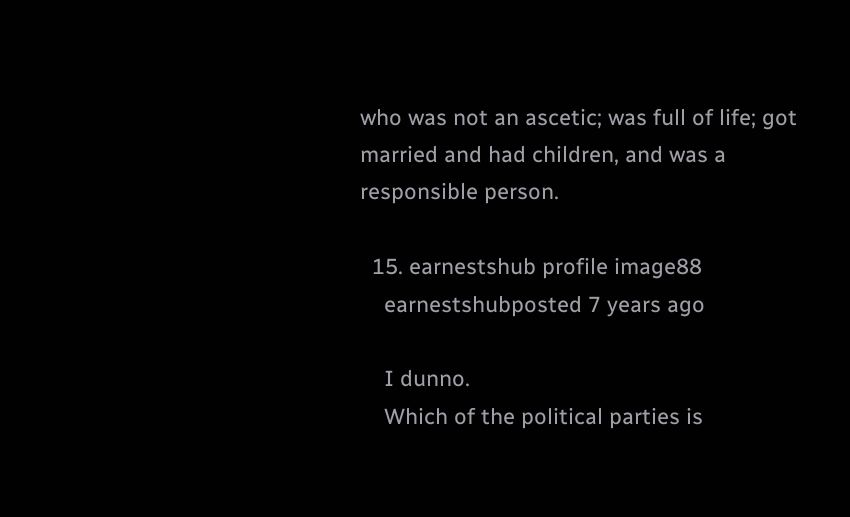who was not an ascetic; was full of life; got married and had children, and was a responsible person.

  15. earnestshub profile image88
    earnestshubposted 7 years ago

    I dunno.
    Which of the political parties is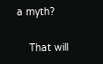a myth?

    That will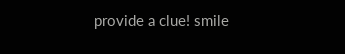provide a clue! smile